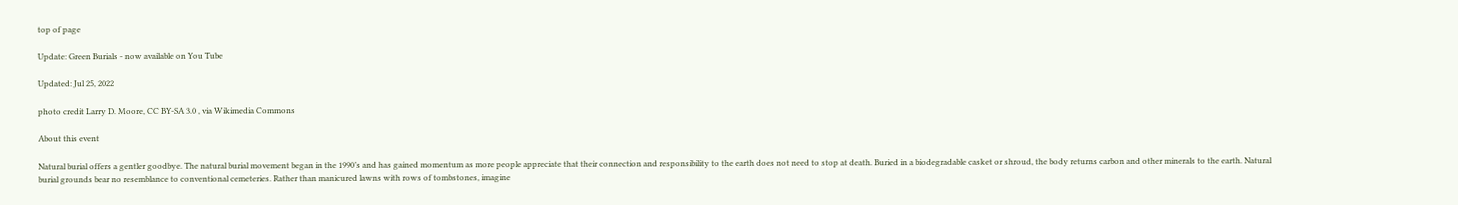top of page

Update: Green Burials - now available on You Tube

Updated: Jul 25, 2022

photo credit Larry D. Moore, CC BY-SA 3.0 , via Wikimedia Commons

About this event

Natural burial offers a gentler goodbye. The natural burial movement began in the 1990’s and has gained momentum as more people appreciate that their connection and responsibility to the earth does not need to stop at death. Buried in a biodegradable casket or shroud, the body returns carbon and other minerals to the earth. Natural burial grounds bear no resemblance to conventional cemeteries. Rather than manicured lawns with rows of tombstones, imagine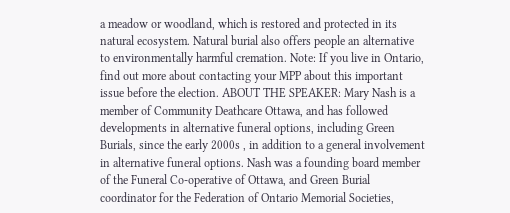a meadow or woodland, which is restored and protected in its natural ecosystem. Natural burial also offers people an alternative to environmentally harmful cremation. Note: If you live in Ontario, find out more about contacting your MPP about this important issue before the election. ABOUT THE SPEAKER: Mary Nash is a member of Community Deathcare Ottawa, and has followed developments in alternative funeral options, including Green Burials, since the early 2000s , in addition to a general involvement in alternative funeral options. Nash was a founding board member of the Funeral Co-operative of Ottawa, and Green Burial coordinator for the Federation of Ontario Memorial Societies,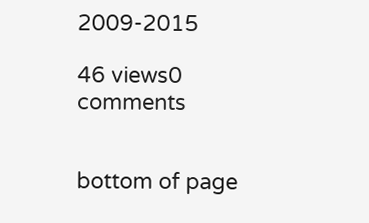2009-2015

46 views0 comments


bottom of page